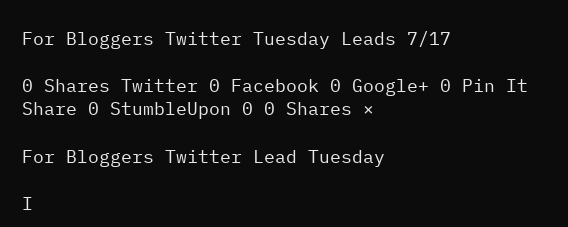For Bloggers Twitter Tuesday Leads 7/17

0 Shares Twitter 0 Facebook 0 Google+ 0 Pin It Share 0 StumbleUpon 0 0 Shares ×

For Bloggers Twitter Lead Tuesday

I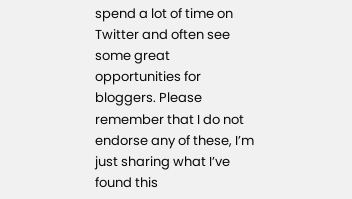spend a lot of time on Twitter and often see some great opportunities for bloggers. Please remember that I do not endorse any of these, I’m just sharing what I’ve found this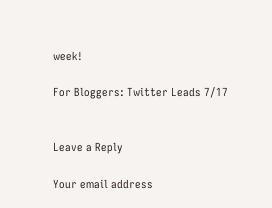week!

For Bloggers: Twitter Leads 7/17


Leave a Reply

Your email address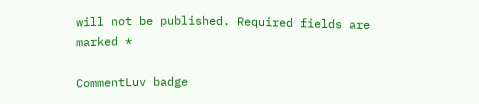will not be published. Required fields are marked *

CommentLuv badge